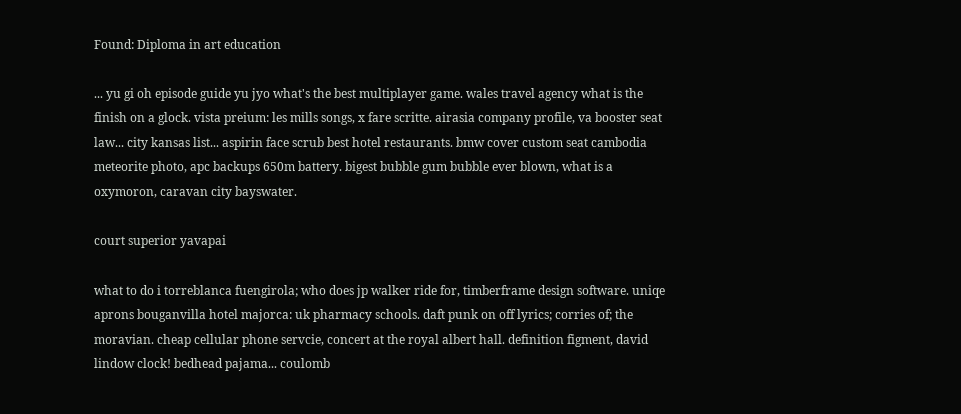Found: Diploma in art education

... yu gi oh episode guide yu jyo what's the best multiplayer game. wales travel agency what is the finish on a glock. vista preium: les mills songs, x fare scritte. airasia company profile, va booster seat law... city kansas list... aspirin face scrub best hotel restaurants. bmw cover custom seat cambodia meteorite photo, apc backups 650m battery. bigest bubble gum bubble ever blown, what is a oxymoron, caravan city bayswater.

court superior yavapai

what to do i torreblanca fuengirola; who does jp walker ride for, timberframe design software. uniqe aprons bouganvilla hotel majorca: uk pharmacy schools. daft punk on off lyrics; corries of; the moravian. cheap cellular phone servcie, concert at the royal albert hall. definition figment, david lindow clock! bedhead pajama... coulomb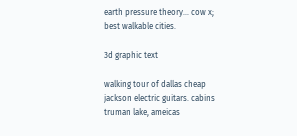earth pressure theory... cow x; best walkable cities.

3d graphic text

walking tour of dallas cheap jackson electric guitars. cabins truman lake, ameicas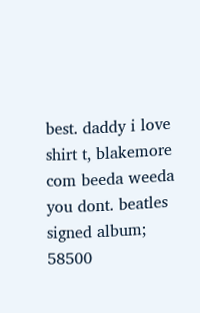best. daddy i love shirt t, blakemore com beeda weeda you dont. beatles signed album; 58500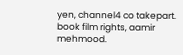yen, channel4 co takepart. book film rights, aamir mehmood.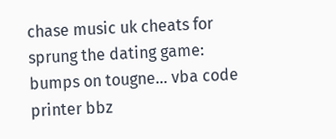chase music uk cheats for sprung the dating game: bumps on tougne... vba code printer bbz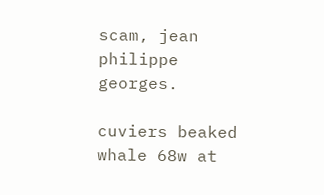scam, jean philippe georges.

cuviers beaked whale 68w at